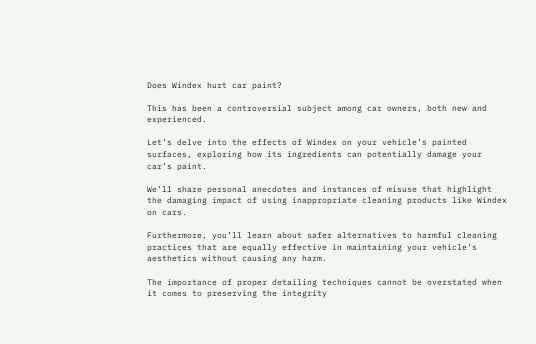Does Windex hurt car paint?

This has been a controversial subject among car owners, both new and experienced.

Let’s delve into the effects of Windex on your vehicle’s painted surfaces, exploring how its ingredients can potentially damage your car’s paint.

We’ll share personal anecdotes and instances of misuse that highlight the damaging impact of using inappropriate cleaning products like Windex on cars.

Furthermore, you’ll learn about safer alternatives to harmful cleaning practices that are equally effective in maintaining your vehicle’s aesthetics without causing any harm.

The importance of proper detailing techniques cannot be overstated when it comes to preserving the integrity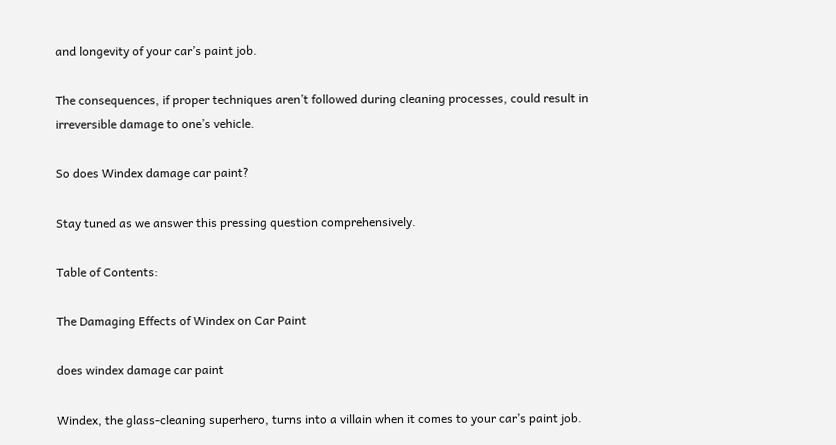and longevity of your car’s paint job.

The consequences, if proper techniques aren’t followed during cleaning processes, could result in irreversible damage to one’s vehicle.

So does Windex damage car paint?

Stay tuned as we answer this pressing question comprehensively.

Table of Contents:

The Damaging Effects of Windex on Car Paint

does windex damage car paint

Windex, the glass-cleaning superhero, turns into a villain when it comes to your car’s paint job.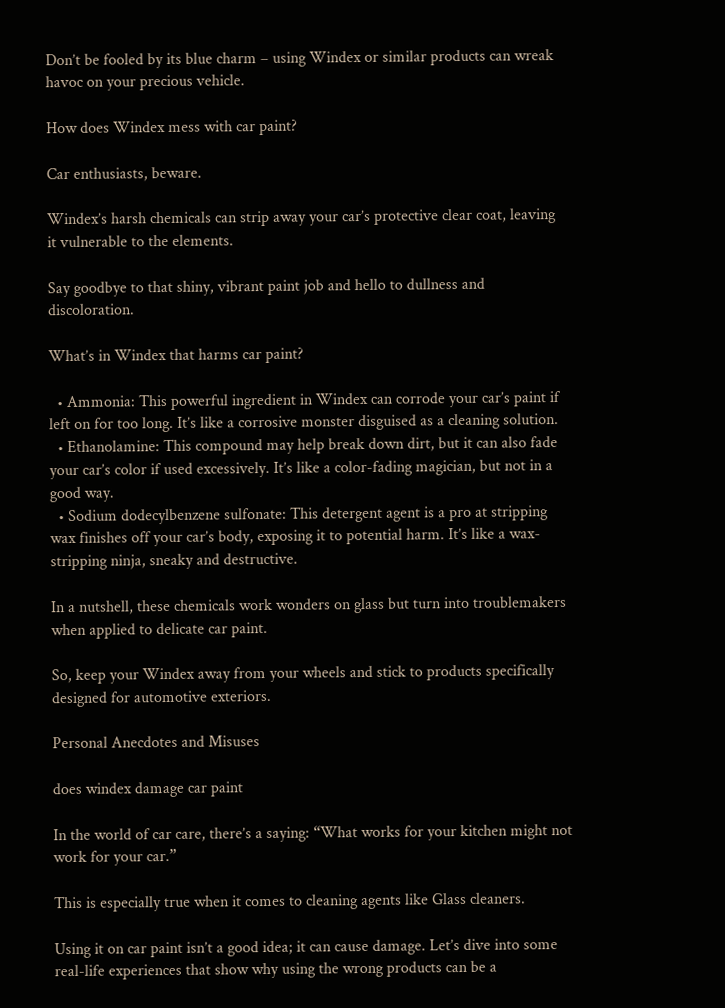Don’t be fooled by its blue charm – using Windex or similar products can wreak havoc on your precious vehicle.

How does Windex mess with car paint?

Car enthusiasts, beware.

Windex’s harsh chemicals can strip away your car’s protective clear coat, leaving it vulnerable to the elements.

Say goodbye to that shiny, vibrant paint job and hello to dullness and discoloration.

What’s in Windex that harms car paint?

  • Ammonia: This powerful ingredient in Windex can corrode your car’s paint if left on for too long. It’s like a corrosive monster disguised as a cleaning solution.
  • Ethanolamine: This compound may help break down dirt, but it can also fade your car’s color if used excessively. It’s like a color-fading magician, but not in a good way.
  • Sodium dodecylbenzene sulfonate: This detergent agent is a pro at stripping wax finishes off your car’s body, exposing it to potential harm. It’s like a wax-stripping ninja, sneaky and destructive.

In a nutshell, these chemicals work wonders on glass but turn into troublemakers when applied to delicate car paint.

So, keep your Windex away from your wheels and stick to products specifically designed for automotive exteriors.

Personal Anecdotes and Misuses

does windex damage car paint

In the world of car care, there’s a saying: “What works for your kitchen might not work for your car.”

This is especially true when it comes to cleaning agents like Glass cleaners.

Using it on car paint isn’t a good idea; it can cause damage. Let’s dive into some real-life experiences that show why using the wrong products can be a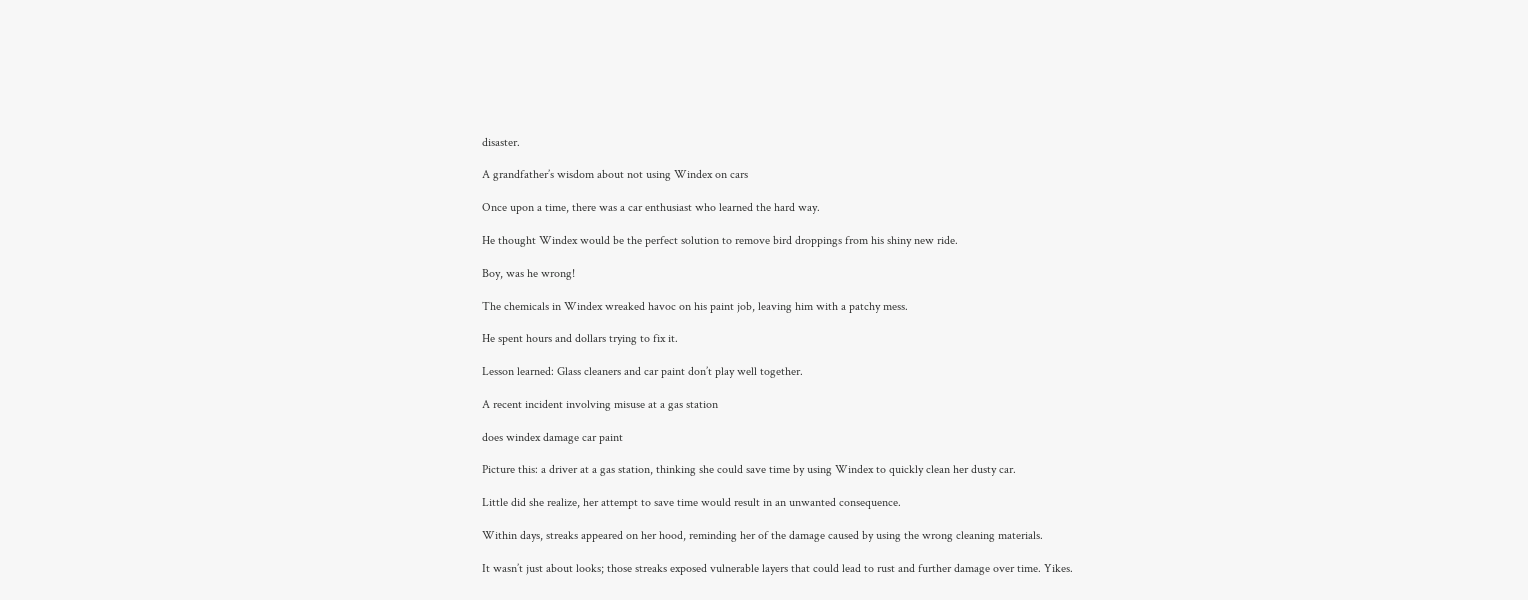disaster.

A grandfather’s wisdom about not using Windex on cars

Once upon a time, there was a car enthusiast who learned the hard way.

He thought Windex would be the perfect solution to remove bird droppings from his shiny new ride.

Boy, was he wrong!

The chemicals in Windex wreaked havoc on his paint job, leaving him with a patchy mess.

He spent hours and dollars trying to fix it.

Lesson learned: Glass cleaners and car paint don’t play well together.

A recent incident involving misuse at a gas station

does windex damage car paint

Picture this: a driver at a gas station, thinking she could save time by using Windex to quickly clean her dusty car.

Little did she realize, her attempt to save time would result in an unwanted consequence.

Within days, streaks appeared on her hood, reminding her of the damage caused by using the wrong cleaning materials.

It wasn’t just about looks; those streaks exposed vulnerable layers that could lead to rust and further damage over time. Yikes.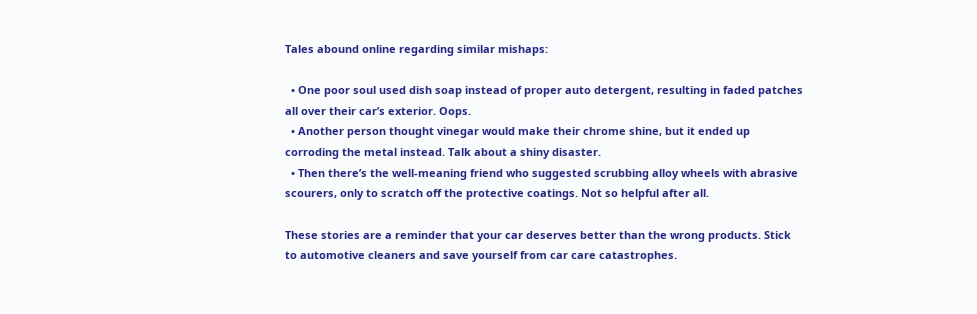Tales abound online regarding similar mishaps:

  • One poor soul used dish soap instead of proper auto detergent, resulting in faded patches all over their car’s exterior. Oops.
  • Another person thought vinegar would make their chrome shine, but it ended up corroding the metal instead. Talk about a shiny disaster.
  • Then there’s the well-meaning friend who suggested scrubbing alloy wheels with abrasive scourers, only to scratch off the protective coatings. Not so helpful after all.

These stories are a reminder that your car deserves better than the wrong products. Stick to automotive cleaners and save yourself from car care catastrophes.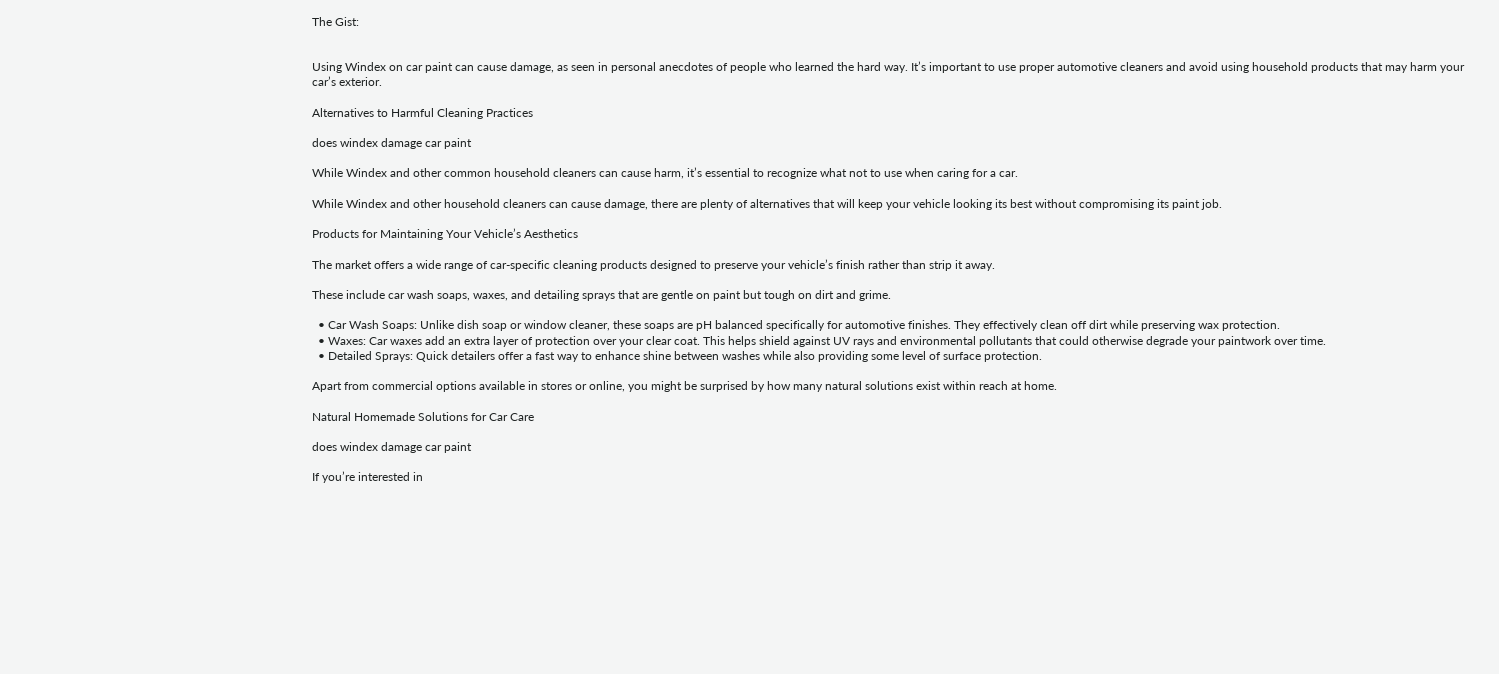The Gist:


Using Windex on car paint can cause damage, as seen in personal anecdotes of people who learned the hard way. It’s important to use proper automotive cleaners and avoid using household products that may harm your car’s exterior.

Alternatives to Harmful Cleaning Practices

does windex damage car paint

While Windex and other common household cleaners can cause harm, it’s essential to recognize what not to use when caring for a car.

While Windex and other household cleaners can cause damage, there are plenty of alternatives that will keep your vehicle looking its best without compromising its paint job.

Products for Maintaining Your Vehicle’s Aesthetics

The market offers a wide range of car-specific cleaning products designed to preserve your vehicle’s finish rather than strip it away.

These include car wash soaps, waxes, and detailing sprays that are gentle on paint but tough on dirt and grime.

  • Car Wash Soaps: Unlike dish soap or window cleaner, these soaps are pH balanced specifically for automotive finishes. They effectively clean off dirt while preserving wax protection.
  • Waxes: Car waxes add an extra layer of protection over your clear coat. This helps shield against UV rays and environmental pollutants that could otherwise degrade your paintwork over time.
  • Detailed Sprays: Quick detailers offer a fast way to enhance shine between washes while also providing some level of surface protection.

Apart from commercial options available in stores or online, you might be surprised by how many natural solutions exist within reach at home.

Natural Homemade Solutions for Car Care

does windex damage car paint

If you’re interested in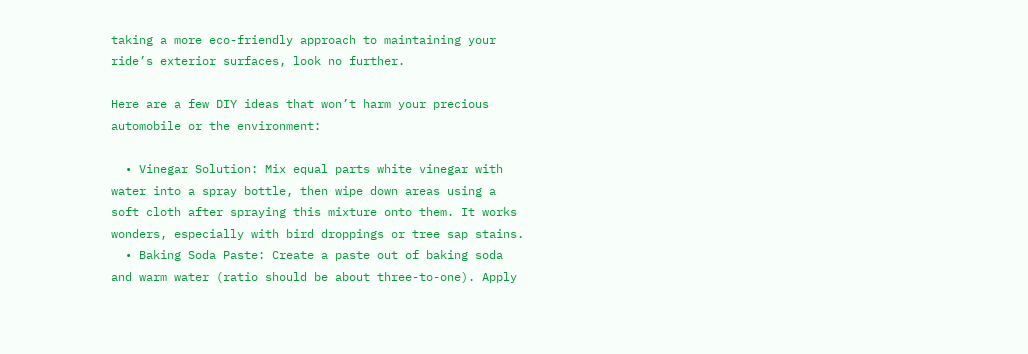taking a more eco-friendly approach to maintaining your ride’s exterior surfaces, look no further.

Here are a few DIY ideas that won’t harm your precious automobile or the environment:

  • Vinegar Solution: Mix equal parts white vinegar with water into a spray bottle, then wipe down areas using a soft cloth after spraying this mixture onto them. It works wonders, especially with bird droppings or tree sap stains.
  • Baking Soda Paste: Create a paste out of baking soda and warm water (ratio should be about three-to-one). Apply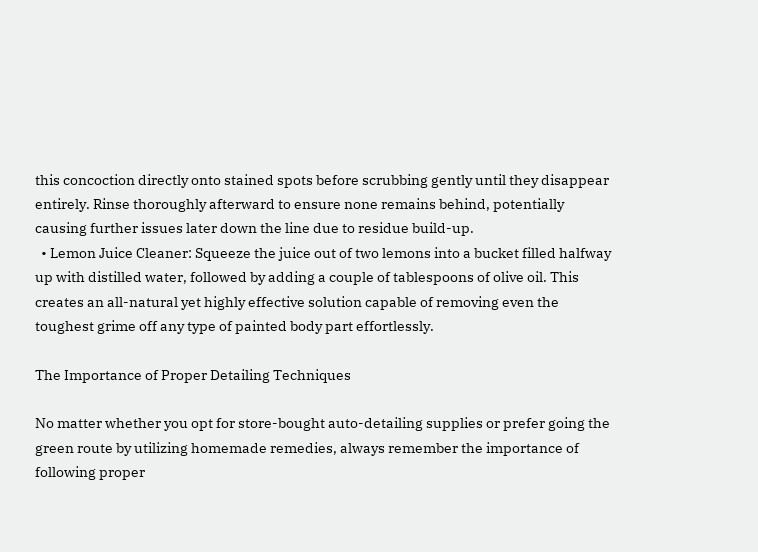this concoction directly onto stained spots before scrubbing gently until they disappear entirely. Rinse thoroughly afterward to ensure none remains behind, potentially causing further issues later down the line due to residue build-up.
  • Lemon Juice Cleaner: Squeeze the juice out of two lemons into a bucket filled halfway up with distilled water, followed by adding a couple of tablespoons of olive oil. This creates an all-natural yet highly effective solution capable of removing even the toughest grime off any type of painted body part effortlessly.

The Importance of Proper Detailing Techniques

No matter whether you opt for store-bought auto-detailing supplies or prefer going the green route by utilizing homemade remedies, always remember the importance of following proper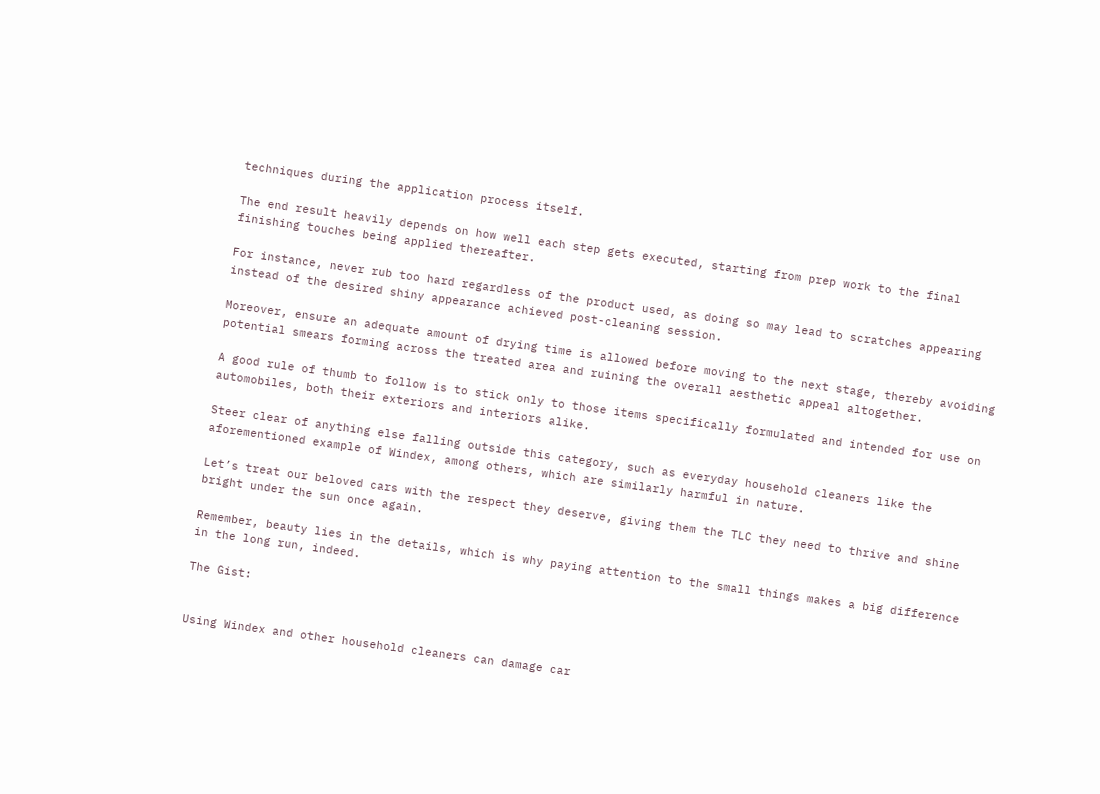techniques during the application process itself.

The end result heavily depends on how well each step gets executed, starting from prep work to the final finishing touches being applied thereafter.

For instance, never rub too hard regardless of the product used, as doing so may lead to scratches appearing instead of the desired shiny appearance achieved post-cleaning session.

Moreover, ensure an adequate amount of drying time is allowed before moving to the next stage, thereby avoiding potential smears forming across the treated area and ruining the overall aesthetic appeal altogether.

A good rule of thumb to follow is to stick only to those items specifically formulated and intended for use on automobiles, both their exteriors and interiors alike.

Steer clear of anything else falling outside this category, such as everyday household cleaners like the aforementioned example of Windex, among others, which are similarly harmful in nature.

Let’s treat our beloved cars with the respect they deserve, giving them the TLC they need to thrive and shine bright under the sun once again.

Remember, beauty lies in the details, which is why paying attention to the small things makes a big difference in the long run, indeed.

The Gist:


Using Windex and other household cleaners can damage car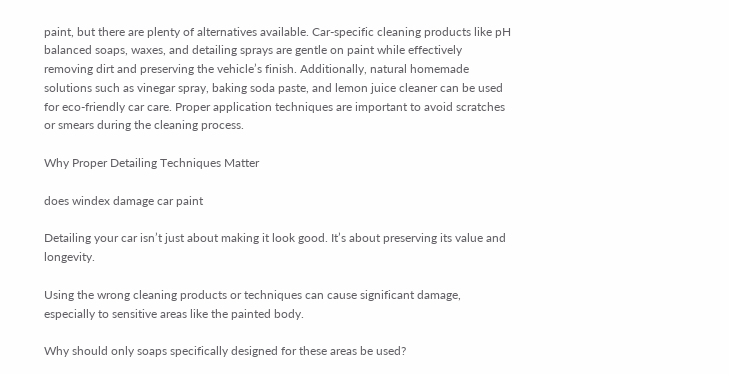paint, but there are plenty of alternatives available. Car-specific cleaning products like pH balanced soaps, waxes, and detailing sprays are gentle on paint while effectively removing dirt and preserving the vehicle’s finish. Additionally, natural homemade solutions such as vinegar spray, baking soda paste, and lemon juice cleaner can be used for eco-friendly car care. Proper application techniques are important to avoid scratches or smears during the cleaning process.

Why Proper Detailing Techniques Matter

does windex damage car paint

Detailing your car isn’t just about making it look good. It’s about preserving its value and longevity.

Using the wrong cleaning products or techniques can cause significant damage, especially to sensitive areas like the painted body.

Why should only soaps specifically designed for these areas be used?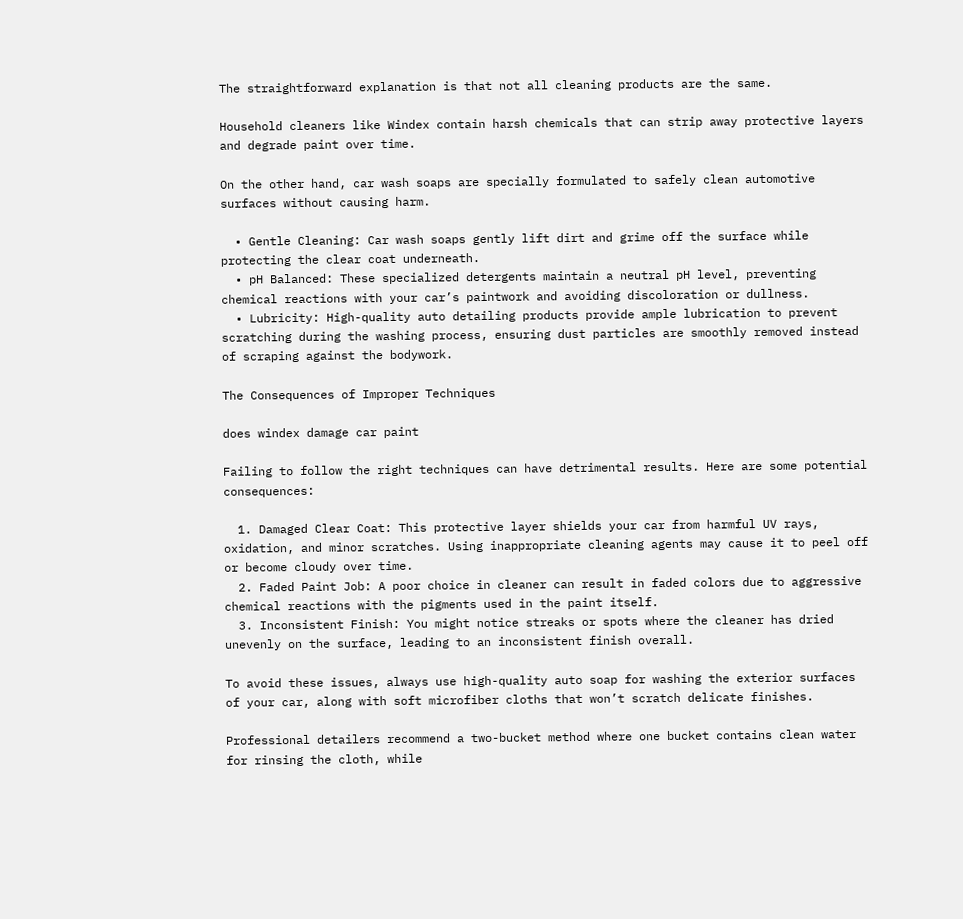The straightforward explanation is that not all cleaning products are the same.

Household cleaners like Windex contain harsh chemicals that can strip away protective layers and degrade paint over time.

On the other hand, car wash soaps are specially formulated to safely clean automotive surfaces without causing harm.

  • Gentle Cleaning: Car wash soaps gently lift dirt and grime off the surface while protecting the clear coat underneath.
  • pH Balanced: These specialized detergents maintain a neutral pH level, preventing chemical reactions with your car’s paintwork and avoiding discoloration or dullness.
  • Lubricity: High-quality auto detailing products provide ample lubrication to prevent scratching during the washing process, ensuring dust particles are smoothly removed instead of scraping against the bodywork.

The Consequences of Improper Techniques

does windex damage car paint

Failing to follow the right techniques can have detrimental results. Here are some potential consequences:

  1. Damaged Clear Coat: This protective layer shields your car from harmful UV rays, oxidation, and minor scratches. Using inappropriate cleaning agents may cause it to peel off or become cloudy over time.
  2. Faded Paint Job: A poor choice in cleaner can result in faded colors due to aggressive chemical reactions with the pigments used in the paint itself.
  3. Inconsistent Finish: You might notice streaks or spots where the cleaner has dried unevenly on the surface, leading to an inconsistent finish overall.

To avoid these issues, always use high-quality auto soap for washing the exterior surfaces of your car, along with soft microfiber cloths that won’t scratch delicate finishes.

Professional detailers recommend a two-bucket method where one bucket contains clean water for rinsing the cloth, while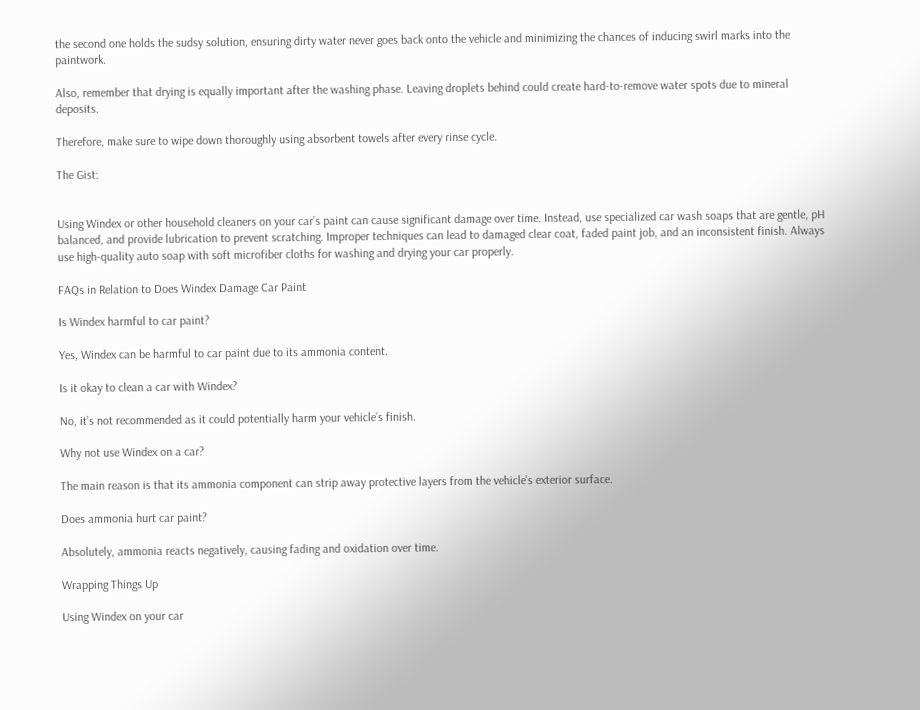the second one holds the sudsy solution, ensuring dirty water never goes back onto the vehicle and minimizing the chances of inducing swirl marks into the paintwork.

Also, remember that drying is equally important after the washing phase. Leaving droplets behind could create hard-to-remove water spots due to mineral deposits.

Therefore, make sure to wipe down thoroughly using absorbent towels after every rinse cycle.

The Gist:


Using Windex or other household cleaners on your car’s paint can cause significant damage over time. Instead, use specialized car wash soaps that are gentle, pH balanced, and provide lubrication to prevent scratching. Improper techniques can lead to damaged clear coat, faded paint job, and an inconsistent finish. Always use high-quality auto soap with soft microfiber cloths for washing and drying your car properly.

FAQs in Relation to Does Windex Damage Car Paint

Is Windex harmful to car paint?

Yes, Windex can be harmful to car paint due to its ammonia content.

Is it okay to clean a car with Windex?

No, it’s not recommended as it could potentially harm your vehicle’s finish.

Why not use Windex on a car?

The main reason is that its ammonia component can strip away protective layers from the vehicle’s exterior surface.

Does ammonia hurt car paint?

Absolutely, ammonia reacts negatively, causing fading and oxidation over time.

Wrapping Things Up

Using Windex on your car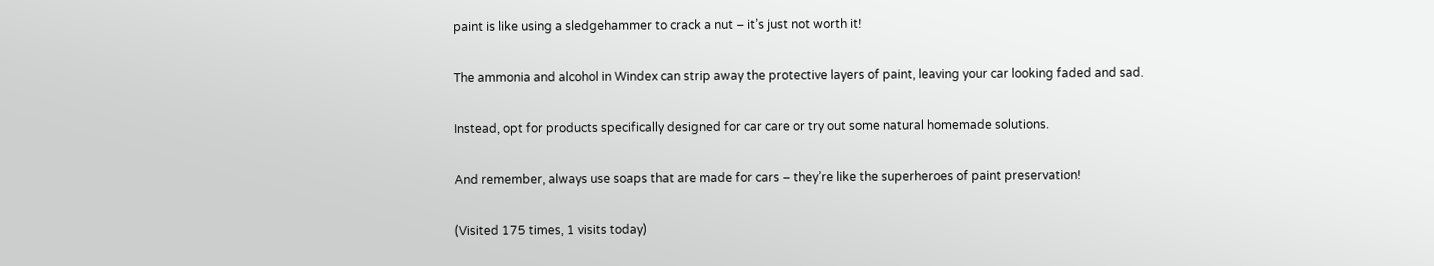paint is like using a sledgehammer to crack a nut – it’s just not worth it!

The ammonia and alcohol in Windex can strip away the protective layers of paint, leaving your car looking faded and sad.

Instead, opt for products specifically designed for car care or try out some natural homemade solutions.

And remember, always use soaps that are made for cars – they’re like the superheroes of paint preservation!

(Visited 175 times, 1 visits today)